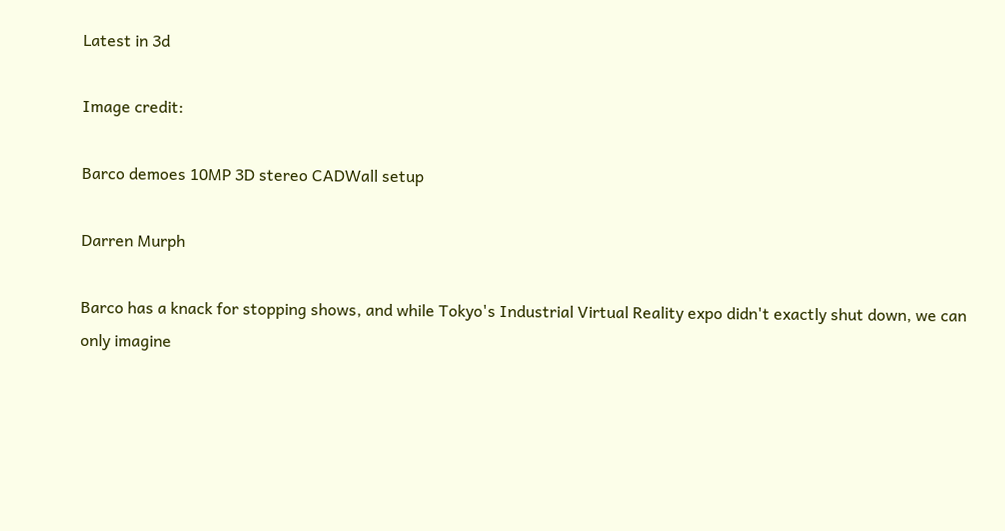Latest in 3d

Image credit:

Barco demoes 10MP 3D stereo CADWall setup

Darren Murph

Barco has a knack for stopping shows, and while Tokyo's Industrial Virtual Reality expo didn't exactly shut down, we can only imagine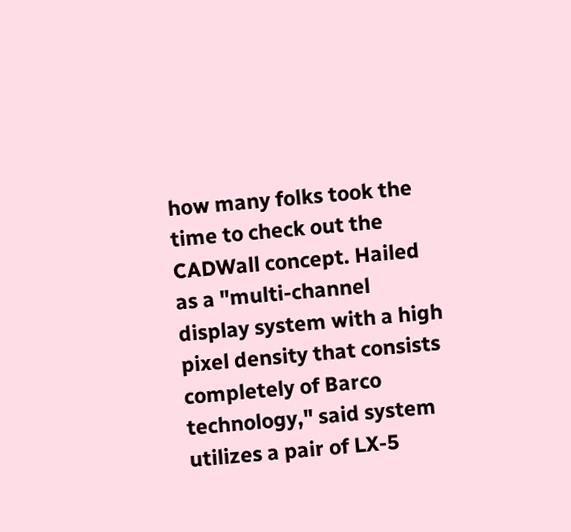how many folks took the time to check out the CADWall concept. Hailed as a "multi-channel display system with a high pixel density that consists completely of Barco technology," said system utilizes a pair of LX-5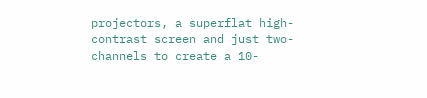projectors, a superflat high-contrast screen and just two-channels to create a 10-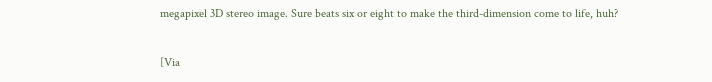megapixel 3D stereo image. Sure beats six or eight to make the third-dimension come to life, huh?

[Via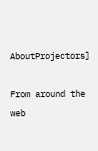AboutProjectors]

From around the web